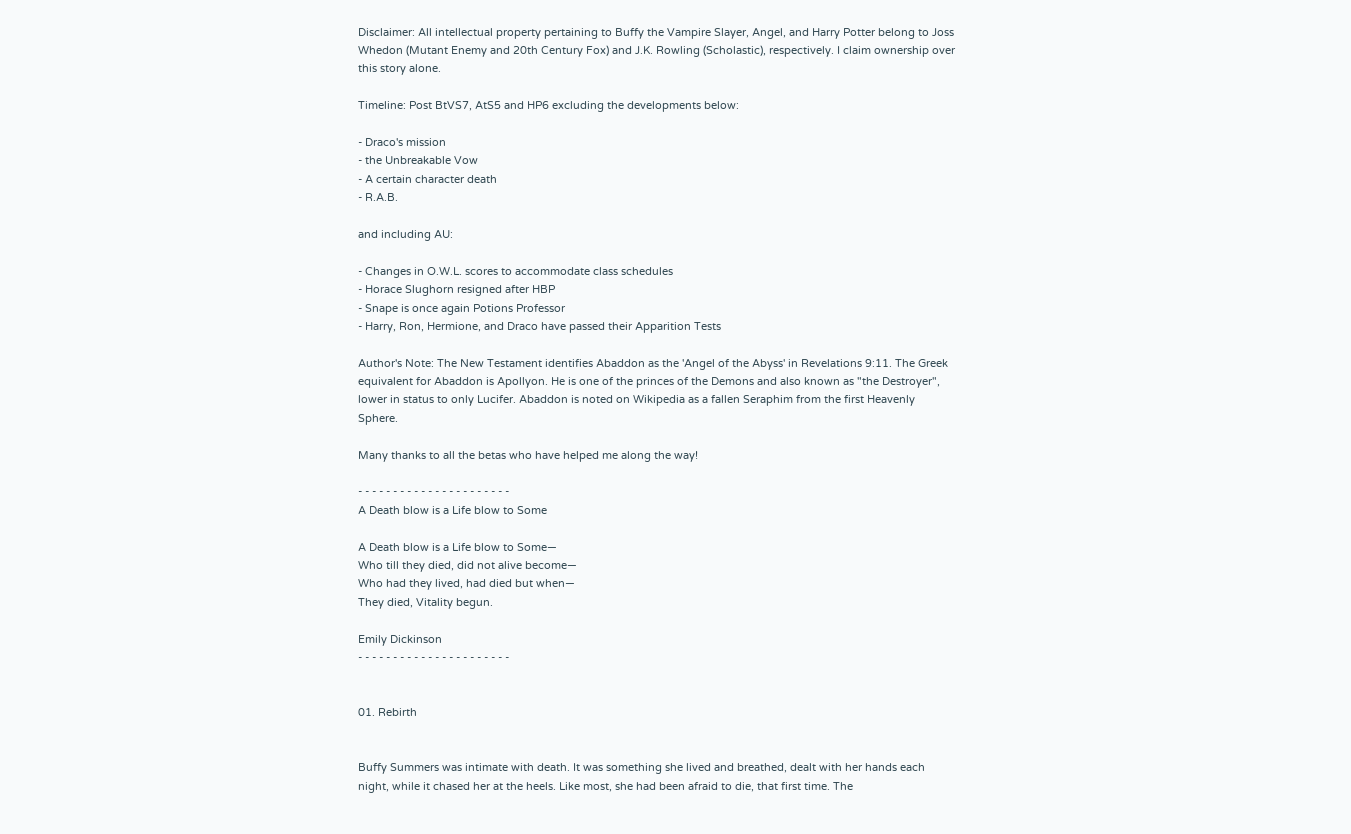Disclaimer: All intellectual property pertaining to Buffy the Vampire Slayer, Angel, and Harry Potter belong to Joss Whedon (Mutant Enemy and 20th Century Fox) and J.K. Rowling (Scholastic), respectively. I claim ownership over this story alone.

Timeline: Post BtVS7, AtS5 and HP6 excluding the developments below:

- Draco's mission
- the Unbreakable Vow
- A certain character death
- R.A.B.

and including AU:

- Changes in O.W.L. scores to accommodate class schedules
- Horace Slughorn resigned after HBP
- Snape is once again Potions Professor
- Harry, Ron, Hermione, and Draco have passed their Apparition Tests

Author's Note: The New Testament identifies Abaddon as the 'Angel of the Abyss' in Revelations 9:11. The Greek equivalent for Abaddon is Apollyon. He is one of the princes of the Demons and also known as "the Destroyer", lower in status to only Lucifer. Abaddon is noted on Wikipedia as a fallen Seraphim from the first Heavenly Sphere.

Many thanks to all the betas who have helped me along the way!

- - - - - - - - - - - - - - - - - - - - - -
A Death blow is a Life blow to Some

A Death blow is a Life blow to Some—
Who till they died, did not alive become—
Who had they lived, had died but when—
They died, Vitality begun.

Emily Dickinson
- - - - - - - - - - - - - - - - - - - - - -


01. Rebirth


Buffy Summers was intimate with death. It was something she lived and breathed, dealt with her hands each night, while it chased her at the heels. Like most, she had been afraid to die, that first time. The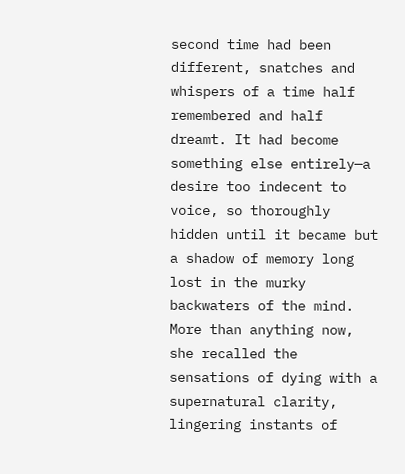second time had been different, snatches and whispers of a time half remembered and half dreamt. It had become something else entirely—a desire too indecent to voice, so thoroughly hidden until it became but a shadow of memory long lost in the murky backwaters of the mind. More than anything now, she recalled the sensations of dying with a supernatural clarity, lingering instants of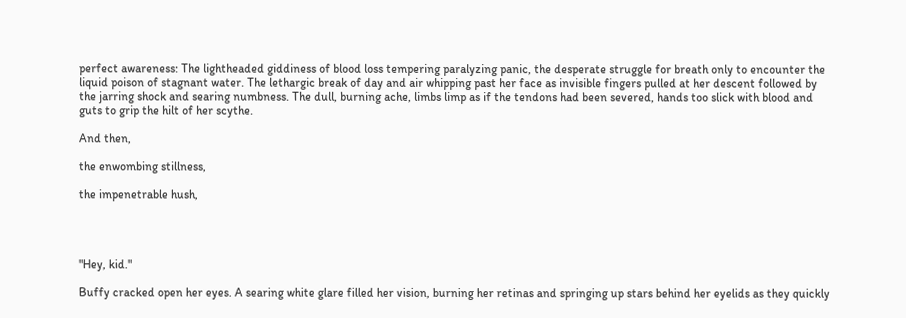perfect awareness: The lightheaded giddiness of blood loss tempering paralyzing panic, the desperate struggle for breath only to encounter the liquid poison of stagnant water. The lethargic break of day and air whipping past her face as invisible fingers pulled at her descent followed by the jarring shock and searing numbness. The dull, burning ache, limbs limp as if the tendons had been severed, hands too slick with blood and guts to grip the hilt of her scythe.

And then,

the enwombing stillness,

the impenetrable hush,




"Hey, kid."

Buffy cracked open her eyes. A searing white glare filled her vision, burning her retinas and springing up stars behind her eyelids as they quickly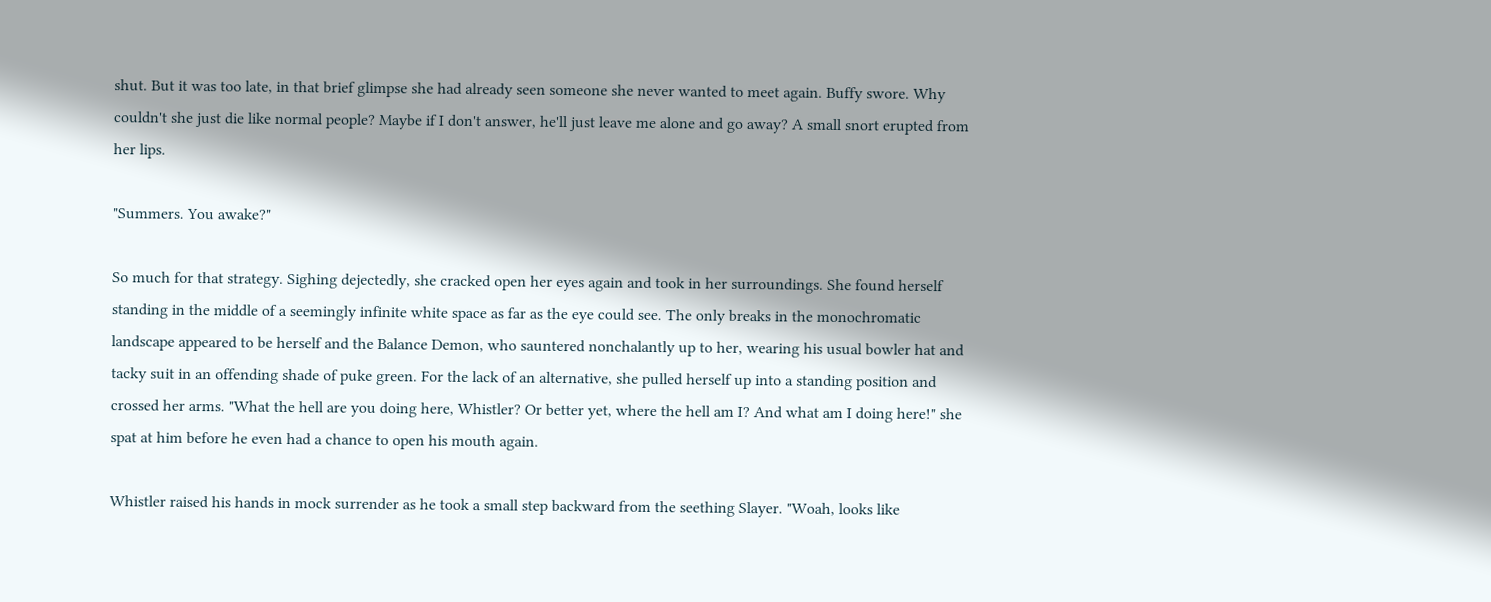shut. But it was too late, in that brief glimpse she had already seen someone she never wanted to meet again. Buffy swore. Why couldn't she just die like normal people? Maybe if I don't answer, he'll just leave me alone and go away? A small snort erupted from her lips.

"Summers. You awake?"

So much for that strategy. Sighing dejectedly, she cracked open her eyes again and took in her surroundings. She found herself standing in the middle of a seemingly infinite white space as far as the eye could see. The only breaks in the monochromatic landscape appeared to be herself and the Balance Demon, who sauntered nonchalantly up to her, wearing his usual bowler hat and tacky suit in an offending shade of puke green. For the lack of an alternative, she pulled herself up into a standing position and crossed her arms. "What the hell are you doing here, Whistler? Or better yet, where the hell am I? And what am I doing here!" she spat at him before he even had a chance to open his mouth again.

Whistler raised his hands in mock surrender as he took a small step backward from the seething Slayer. "Woah, looks like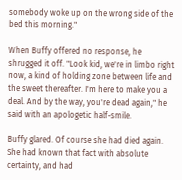somebody woke up on the wrong side of the bed this morning."

When Buffy offered no response, he shrugged it off. "Look kid, we're in limbo right now, a kind of holding zone between life and the sweet thereafter. I'm here to make you a deal. And by the way, you're dead again," he said with an apologetic half-smile.

Buffy glared. Of course she had died again. She had known that fact with absolute certainty, and had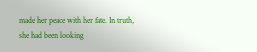made her peace with her fate. In truth, she had been looking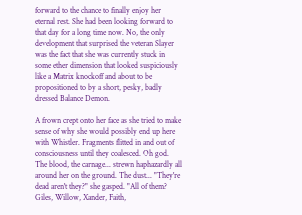forward to the chance to finally enjoy her eternal rest. She had been looking forward to that day for a long time now. No, the only development that surprised the veteran Slayer was the fact that she was currently stuck in some ether dimension that looked suspiciously like a Matrix knockoff and about to be propositioned to by a short, pesky, badly dressed Balance Demon.

A frown crept onto her face as she tried to make sense of why she would possibly end up here with Whistler. Fragments flitted in and out of consciousness until they coalesced. Oh god. The blood, the carnage... strewn haphazardly all around her on the ground. The dust... "They're dead aren't they?" she gasped. "All of them? Giles, Willow, Xander, Faith,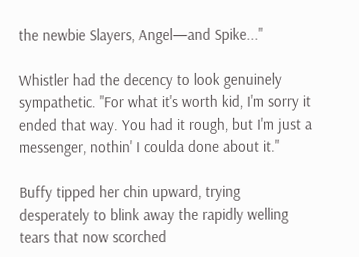the newbie Slayers, Angel—and Spike..."

Whistler had the decency to look genuinely sympathetic. "For what it's worth kid, I'm sorry it ended that way. You had it rough, but I'm just a messenger, nothin' I coulda done about it."

Buffy tipped her chin upward, trying desperately to blink away the rapidly welling tears that now scorched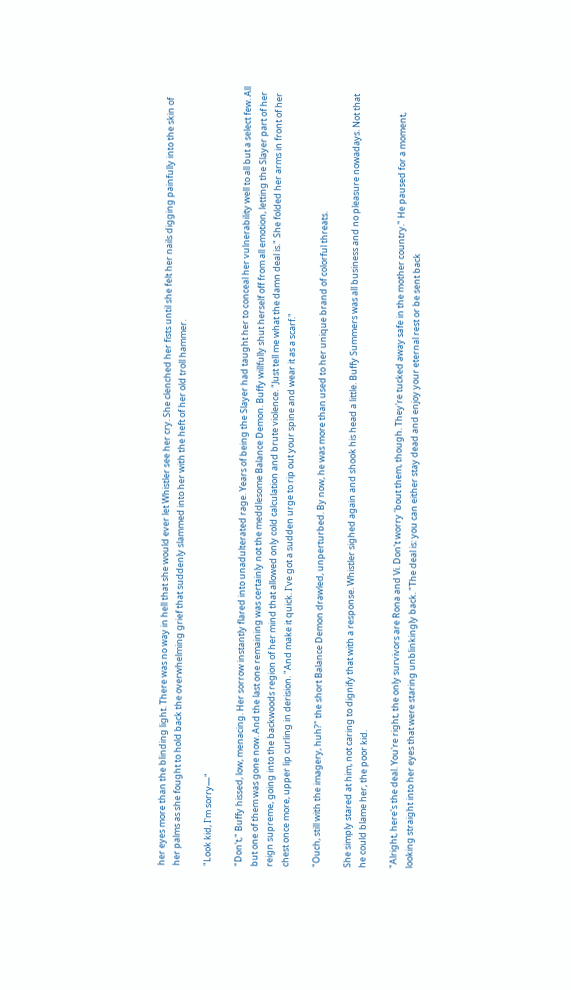her eyes more than the blinding light. There was no way in hell that she would ever let Whistler see her cry. She clenched her fists until she felt her nails digging painfully into the skin of her palms as she fought to hold back the overwhelming grief that suddenly slammed into her with the heft of her old troll hammer.

"Look kid, I'm sorry—"

"Don't," Buffy hissed, low, menacing. Her sorrow instantly flared into unadulterated rage. Years of being the Slayer had taught her to conceal her vulnerability well to all but a select few. All but one of them was gone now. And the last one remaining was certainly not the meddlesome Balance Demon. Buffy willfully shut herself off from all emotion, letting the Slayer part of her reign supreme, going into the backwoods region of her mind that allowed only cold calculation and brute violence. "Just tell me what the damn deal is." She folded her arms in front of her chest once more, upper lip curling in derision. "And make it quick. I've got a sudden urge to rip out your spine and wear it as a scarf."

"Ouch, still with the imagery, huh?" the short Balance Demon drawled, unperturbed. By now, he was more than used to her unique brand of colorful threats.

She simply stared at him, not caring to dignify that with a response. Whistler sighed again and shook his head a little. Buffy Summers was all business and no pleasure nowadays. Not that he could blame her, the poor kid.

"Alright, here's the deal. You're right, the only survivors are Rona and Vi. Don't worry 'bout them, though. They're tucked away safe in the mother country." He paused for a moment, looking straight into her eyes that were staring unblinkingly back. "The deal is: you can either stay dead and enjoy your eternal rest or be sent back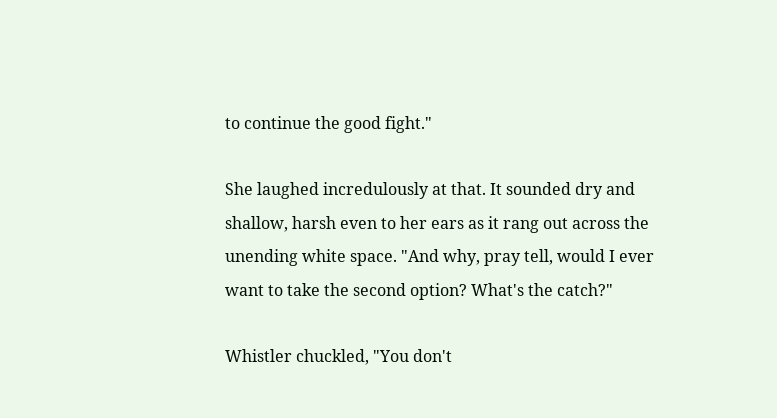to continue the good fight."

She laughed incredulously at that. It sounded dry and shallow, harsh even to her ears as it rang out across the unending white space. "And why, pray tell, would I ever want to take the second option? What's the catch?"

Whistler chuckled, "You don't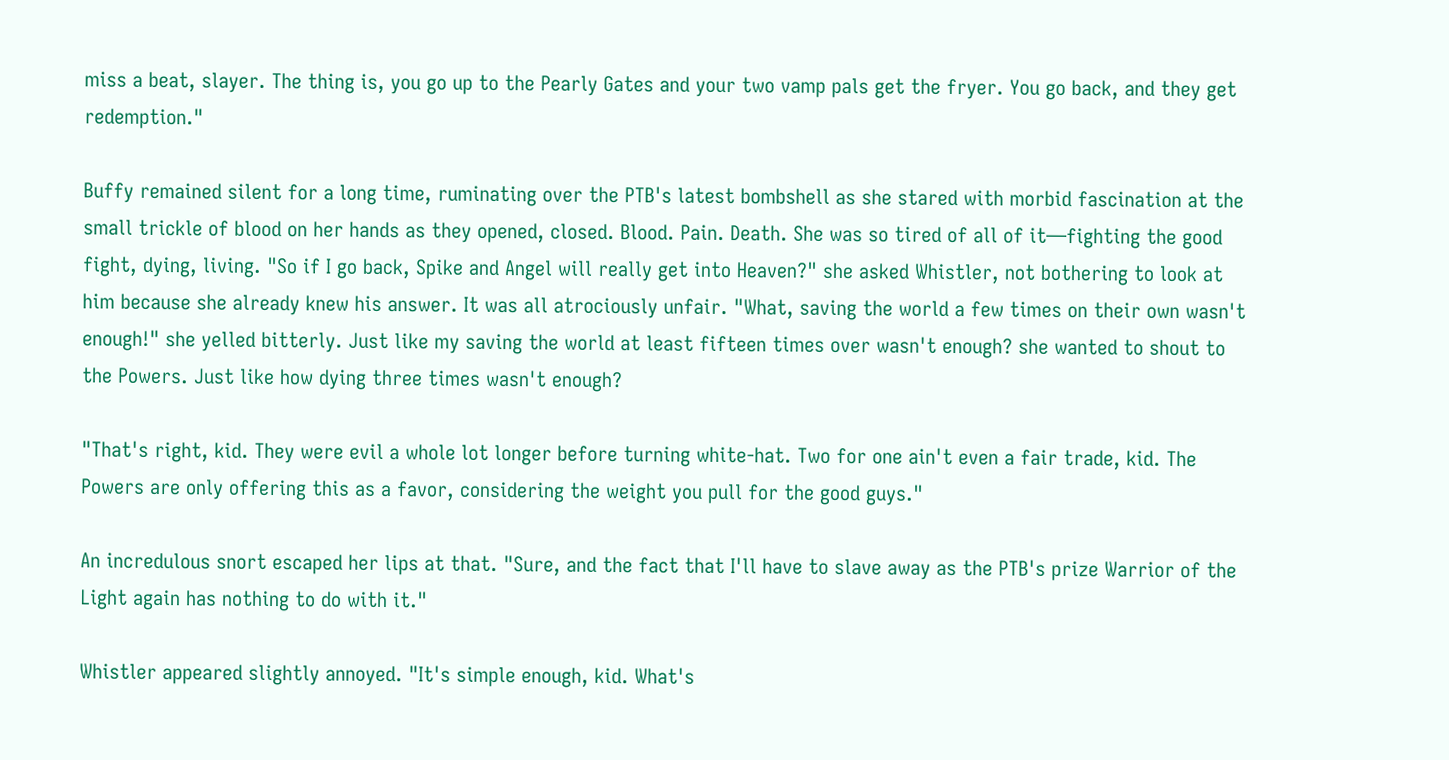miss a beat, slayer. The thing is, you go up to the Pearly Gates and your two vamp pals get the fryer. You go back, and they get redemption."

Buffy remained silent for a long time, ruminating over the PTB's latest bombshell as she stared with morbid fascination at the small trickle of blood on her hands as they opened, closed. Blood. Pain. Death. She was so tired of all of it—fighting the good fight, dying, living. "So if I go back, Spike and Angel will really get into Heaven?" she asked Whistler, not bothering to look at him because she already knew his answer. It was all atrociously unfair. "What, saving the world a few times on their own wasn't enough!" she yelled bitterly. Just like my saving the world at least fifteen times over wasn't enough? she wanted to shout to the Powers. Just like how dying three times wasn't enough?

"That's right, kid. They were evil a whole lot longer before turning white-hat. Two for one ain't even a fair trade, kid. The Powers are only offering this as a favor, considering the weight you pull for the good guys."

An incredulous snort escaped her lips at that. "Sure, and the fact that I'll have to slave away as the PTB's prize Warrior of the Light again has nothing to do with it."

Whistler appeared slightly annoyed. "It's simple enough, kid. What's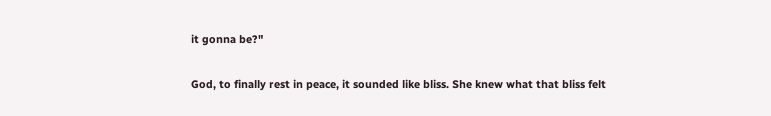it gonna be?"

God, to finally rest in peace, it sounded like bliss. She knew what that bliss felt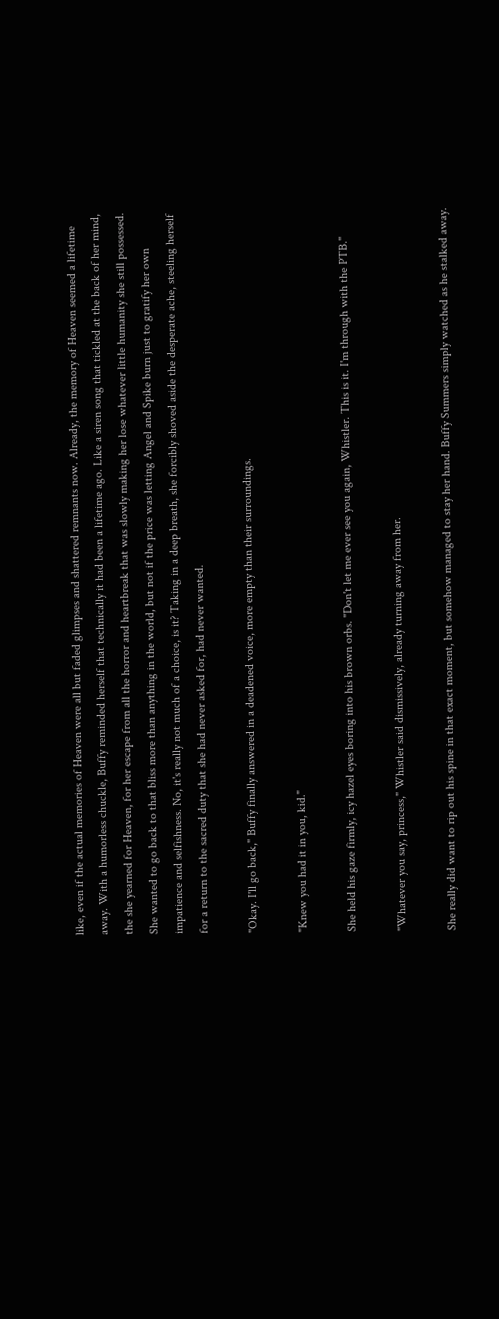like, even if the actual memories of Heaven were all but faded glimpses and shattered remnants now. Already, the memory of Heaven seemed a lifetime away. With a humorless chuckle, Buffy reminded herself that technically it had been a lifetime ago. Like a siren song that tickled at the back of her mind, the she yearned for Heaven, for her escape from all the horror and heartbreak that was slowly making her lose whatever little humanity she still possessed. She wanted to go back to that bliss more than anything in the world, but not if the price was letting Angel and Spike burn just to gratify her own impatience and selfishness. No, it's really not much of a choice, is it? Taking in a deep breath, she forcibly shoved aside the desperate ache, steeling herself for a return to the sacred duty that she had never asked for, had never wanted.

"Okay. I'll go back," Buffy finally answered in a deadened voice, more empty than their surroundings.

"Knew you had it in you, kid."

She held his gaze firmly, icy hazel eyes boring into his brown orbs. "Don't let me ever see you again, Whistler. This is it. I'm through with the PTB."

"Whatever you say, princess," Whistler said dismissively, already turning away from her.

She really did want to rip out his spine in that exact moment, but somehow managed to stay her hand. Buffy Summers simply watched as he stalked away.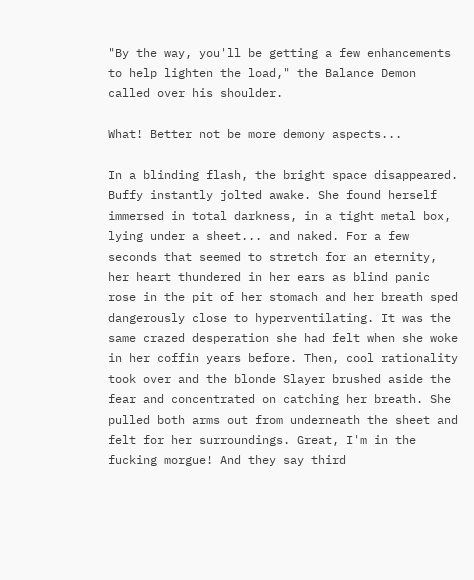"By the way, you'll be getting a few enhancements to help lighten the load," the Balance Demon called over his shoulder.

What! Better not be more demony aspects...

In a blinding flash, the bright space disappeared. Buffy instantly jolted awake. She found herself immersed in total darkness, in a tight metal box, lying under a sheet... and naked. For a few seconds that seemed to stretch for an eternity, her heart thundered in her ears as blind panic rose in the pit of her stomach and her breath sped dangerously close to hyperventilating. It was the same crazed desperation she had felt when she woke in her coffin years before. Then, cool rationality took over and the blonde Slayer brushed aside the fear and concentrated on catching her breath. She pulled both arms out from underneath the sheet and felt for her surroundings. Great, I'm in the fucking morgue! And they say third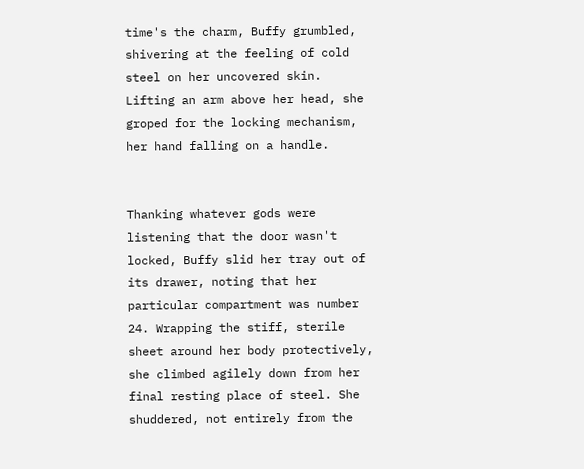time's the charm, Buffy grumbled, shivering at the feeling of cold steel on her uncovered skin. Lifting an arm above her head, she groped for the locking mechanism, her hand falling on a handle.


Thanking whatever gods were listening that the door wasn't locked, Buffy slid her tray out of its drawer, noting that her particular compartment was number 24. Wrapping the stiff, sterile sheet around her body protectively, she climbed agilely down from her final resting place of steel. She shuddered, not entirely from the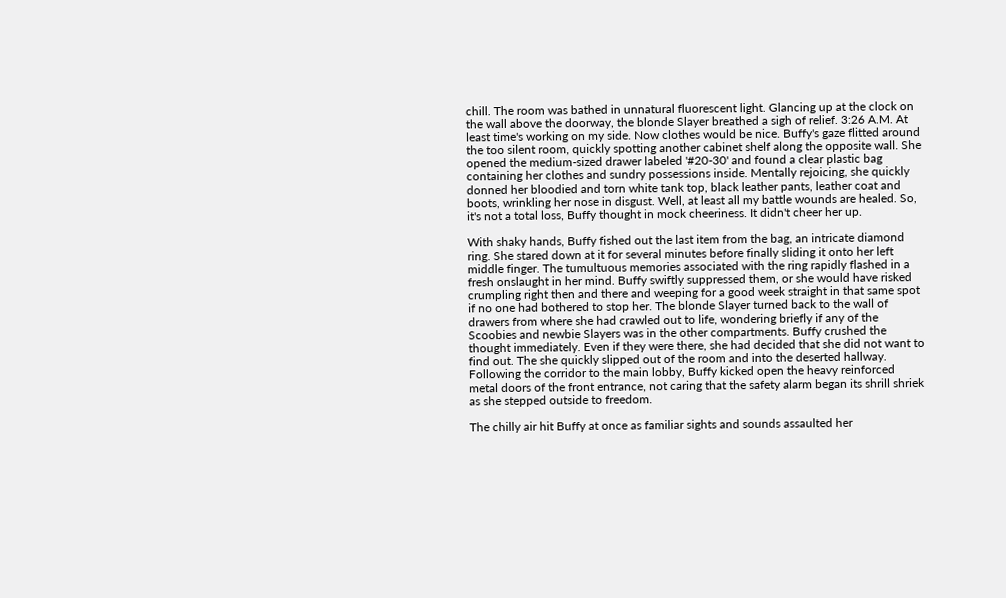chill. The room was bathed in unnatural fluorescent light. Glancing up at the clock on the wall above the doorway, the blonde Slayer breathed a sigh of relief. 3:26 A.M. At least time's working on my side. Now clothes would be nice. Buffy's gaze flitted around the too silent room, quickly spotting another cabinet shelf along the opposite wall. She opened the medium-sized drawer labeled '#20-30' and found a clear plastic bag containing her clothes and sundry possessions inside. Mentally rejoicing, she quickly donned her bloodied and torn white tank top, black leather pants, leather coat and boots, wrinkling her nose in disgust. Well, at least all my battle wounds are healed. So, it's not a total loss, Buffy thought in mock cheeriness. It didn't cheer her up.

With shaky hands, Buffy fished out the last item from the bag, an intricate diamond ring. She stared down at it for several minutes before finally sliding it onto her left middle finger. The tumultuous memories associated with the ring rapidly flashed in a fresh onslaught in her mind. Buffy swiftly suppressed them, or she would have risked crumpling right then and there and weeping for a good week straight in that same spot if no one had bothered to stop her. The blonde Slayer turned back to the wall of drawers from where she had crawled out to life, wondering briefly if any of the Scoobies and newbie Slayers was in the other compartments. Buffy crushed the thought immediately. Even if they were there, she had decided that she did not want to find out. The she quickly slipped out of the room and into the deserted hallway. Following the corridor to the main lobby, Buffy kicked open the heavy reinforced metal doors of the front entrance, not caring that the safety alarm began its shrill shriek as she stepped outside to freedom.

The chilly air hit Buffy at once as familiar sights and sounds assaulted her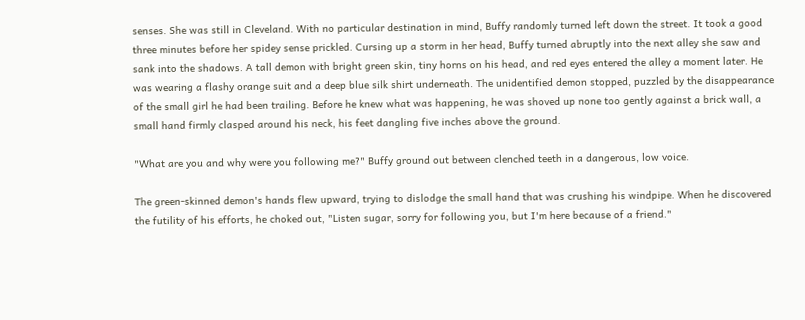senses. She was still in Cleveland. With no particular destination in mind, Buffy randomly turned left down the street. It took a good three minutes before her spidey sense prickled. Cursing up a storm in her head, Buffy turned abruptly into the next alley she saw and sank into the shadows. A tall demon with bright green skin, tiny horns on his head, and red eyes entered the alley a moment later. He was wearing a flashy orange suit and a deep blue silk shirt underneath. The unidentified demon stopped, puzzled by the disappearance of the small girl he had been trailing. Before he knew what was happening, he was shoved up none too gently against a brick wall, a small hand firmly clasped around his neck, his feet dangling five inches above the ground.

"What are you and why were you following me?" Buffy ground out between clenched teeth in a dangerous, low voice.

The green-skinned demon's hands flew upward, trying to dislodge the small hand that was crushing his windpipe. When he discovered the futility of his efforts, he choked out, "Listen sugar, sorry for following you, but I'm here because of a friend."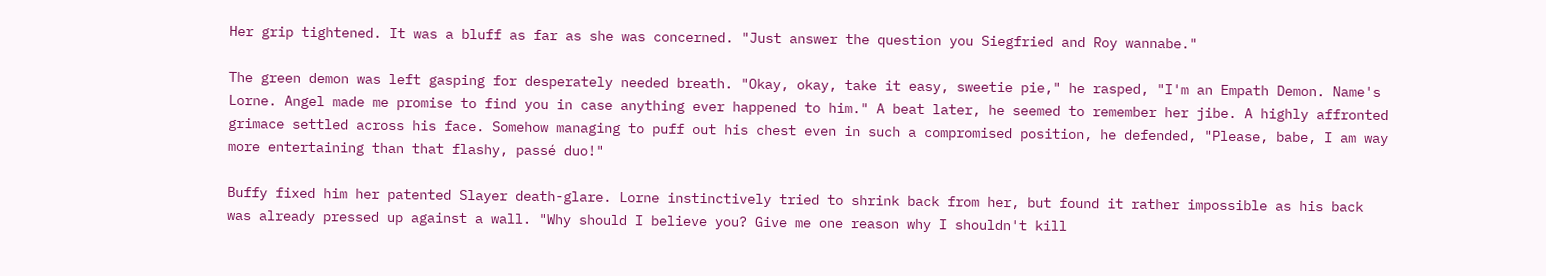Her grip tightened. It was a bluff as far as she was concerned. "Just answer the question you Siegfried and Roy wannabe."

The green demon was left gasping for desperately needed breath. "Okay, okay, take it easy, sweetie pie," he rasped, "I'm an Empath Demon. Name's Lorne. Angel made me promise to find you in case anything ever happened to him." A beat later, he seemed to remember her jibe. A highly affronted grimace settled across his face. Somehow managing to puff out his chest even in such a compromised position, he defended, "Please, babe, I am way more entertaining than that flashy, passé duo!"

Buffy fixed him her patented Slayer death-glare. Lorne instinctively tried to shrink back from her, but found it rather impossible as his back was already pressed up against a wall. "Why should I believe you? Give me one reason why I shouldn't kill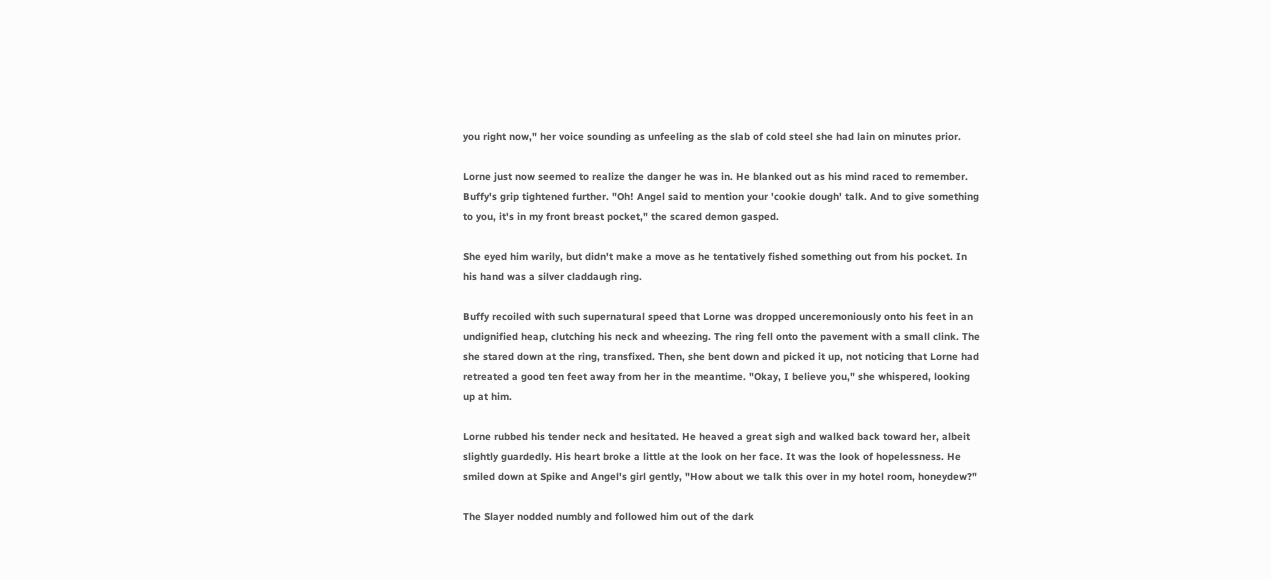you right now," her voice sounding as unfeeling as the slab of cold steel she had lain on minutes prior.

Lorne just now seemed to realize the danger he was in. He blanked out as his mind raced to remember. Buffy's grip tightened further. "Oh! Angel said to mention your 'cookie dough' talk. And to give something to you, it's in my front breast pocket," the scared demon gasped.

She eyed him warily, but didn't make a move as he tentatively fished something out from his pocket. In his hand was a silver claddaugh ring.

Buffy recoiled with such supernatural speed that Lorne was dropped unceremoniously onto his feet in an undignified heap, clutching his neck and wheezing. The ring fell onto the pavement with a small clink. The she stared down at the ring, transfixed. Then, she bent down and picked it up, not noticing that Lorne had retreated a good ten feet away from her in the meantime. "Okay, I believe you," she whispered, looking up at him.

Lorne rubbed his tender neck and hesitated. He heaved a great sigh and walked back toward her, albeit slightly guardedly. His heart broke a little at the look on her face. It was the look of hopelessness. He smiled down at Spike and Angel's girl gently, "How about we talk this over in my hotel room, honeydew?"

The Slayer nodded numbly and followed him out of the dark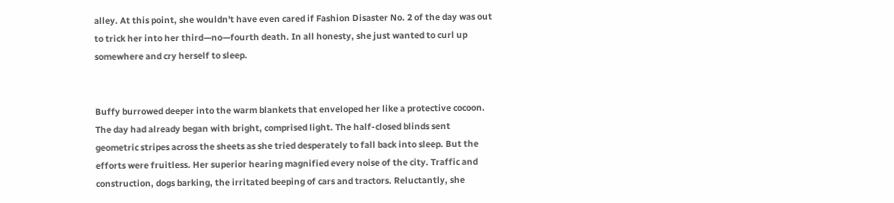alley. At this point, she wouldn't have even cared if Fashion Disaster No. 2 of the day was out to trick her into her third—no—fourth death. In all honesty, she just wanted to curl up somewhere and cry herself to sleep.


Buffy burrowed deeper into the warm blankets that enveloped her like a protective cocoon. The day had already began with bright, comprised light. The half-closed blinds sent geometric stripes across the sheets as she tried desperately to fall back into sleep. But the efforts were fruitless. Her superior hearing magnified every noise of the city. Traffic and construction, dogs barking, the irritated beeping of cars and tractors. Reluctantly, she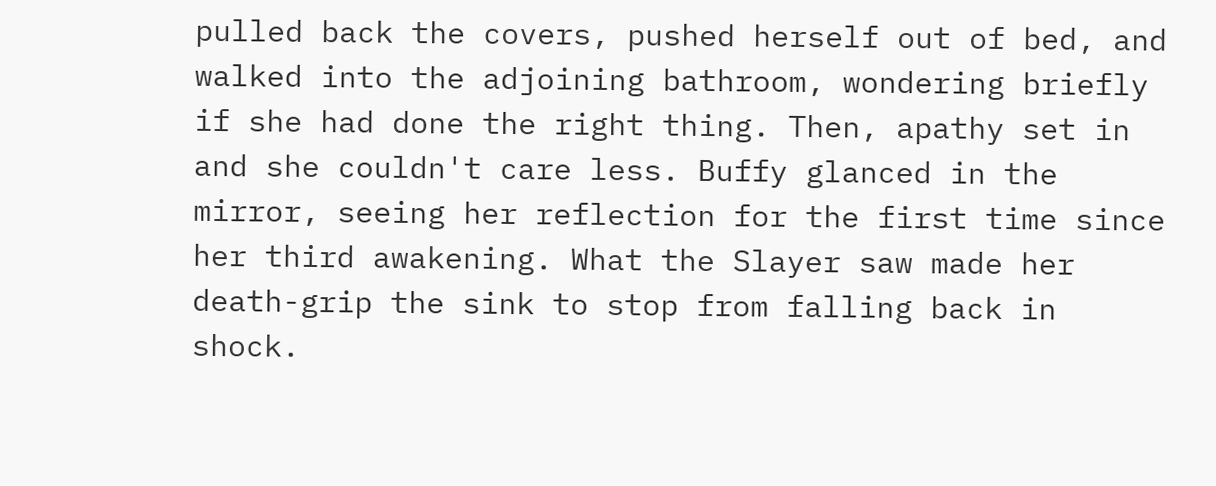pulled back the covers, pushed herself out of bed, and walked into the adjoining bathroom, wondering briefly if she had done the right thing. Then, apathy set in and she couldn't care less. Buffy glanced in the mirror, seeing her reflection for the first time since her third awakening. What the Slayer saw made her death-grip the sink to stop from falling back in shock.